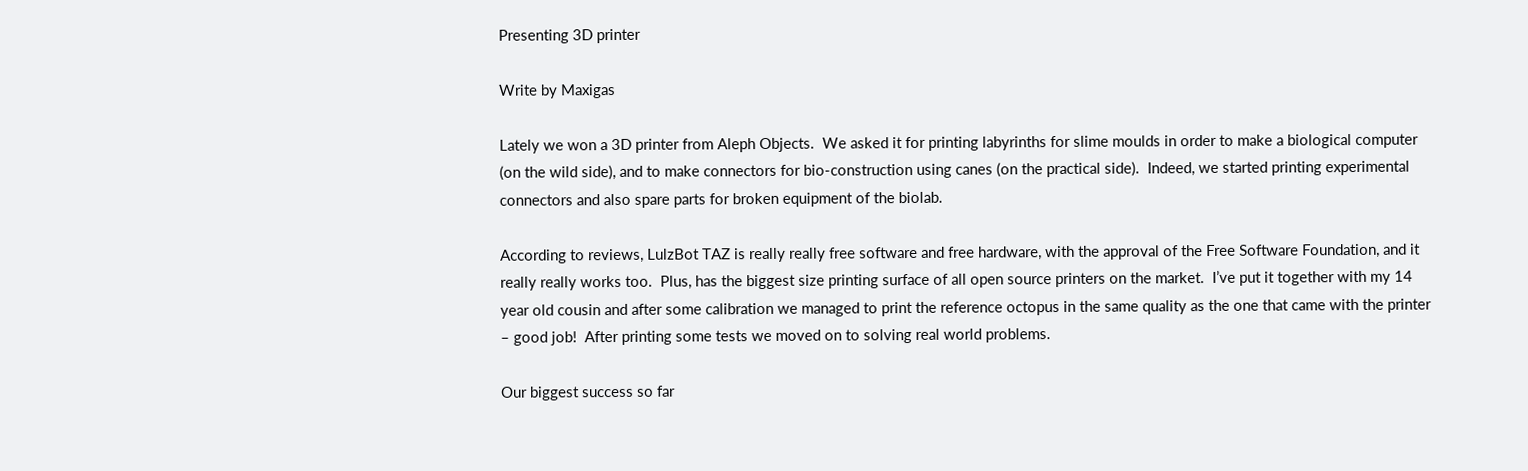Presenting 3D printer

Write by Maxigas

Lately we won a 3D printer from Aleph Objects.  We asked it for printing labyrinths for slime moulds in order to make a biological computer (on the wild side), and to make connectors for bio-construction using canes (on the practical side).  Indeed, we started printing experimental connectors and also spare parts for broken equipment of the biolab.

According to reviews, LulzBot TAZ is really really free software and free hardware, with the approval of the Free Software Foundation, and it really really works too.  Plus, has the biggest size printing surface of all open source printers on the market.  I’ve put it together with my 14 year old cousin and after some calibration we managed to print the reference octopus in the same quality as the one that came with the printer – good job!  After printing some tests we moved on to solving real world problems.

Our biggest success so far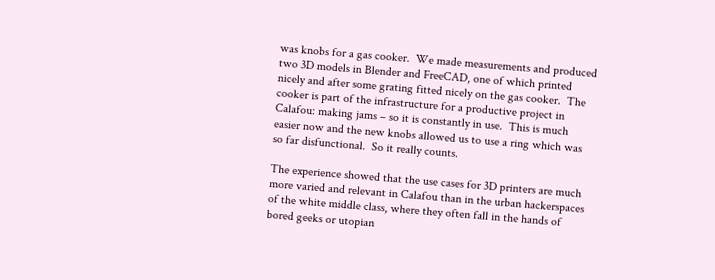was knobs for a gas cooker.  We made measurements and produced two 3D models in Blender and FreeCAD, one of which printed nicely and after some grating fitted nicely on the gas cooker.  The cooker is part of the infrastructure for a productive project in Calafou: making jams – so it is constantly in use.  This is much easier now and the new knobs allowed us to use a ring which was so far disfunctional.  So it really counts.

The experience showed that the use cases for 3D printers are much more varied and relevant in Calafou than in the urban hackerspaces of the white middle class, where they often fall in the hands of bored geeks or utopian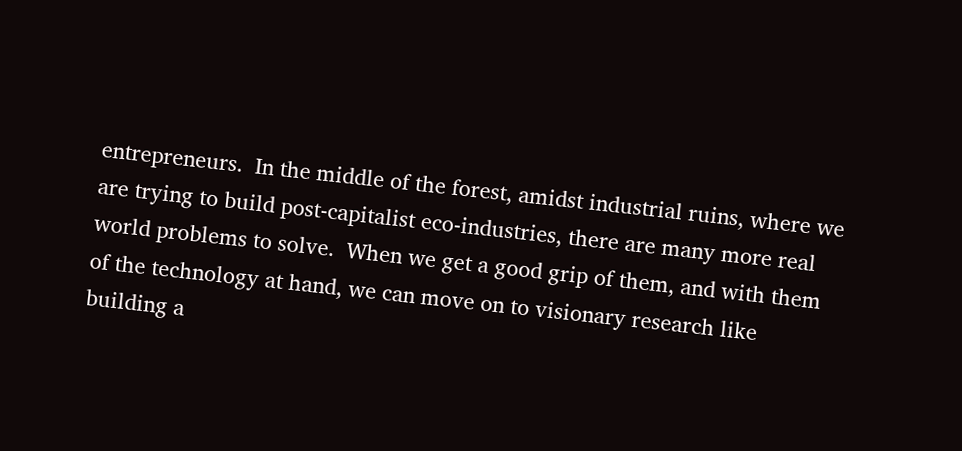entrepreneurs.  In the middle of the forest, amidst industrial ruins, where we are trying to build post-capitalist eco-industries, there are many more real world problems to solve.  When we get a good grip of them, and with them of the technology at hand, we can move on to visionary research like building a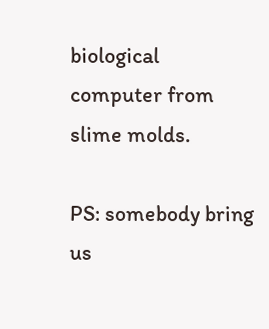biological computer from slime molds.

PS: somebody bring us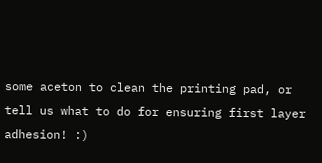some aceton to clean the printing pad, or tell us what to do for ensuring first layer adhesion! :)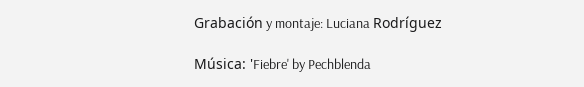Grabación y montaje: Luciana Rodríguez

Música: 'Fiebre' by Pechblenda